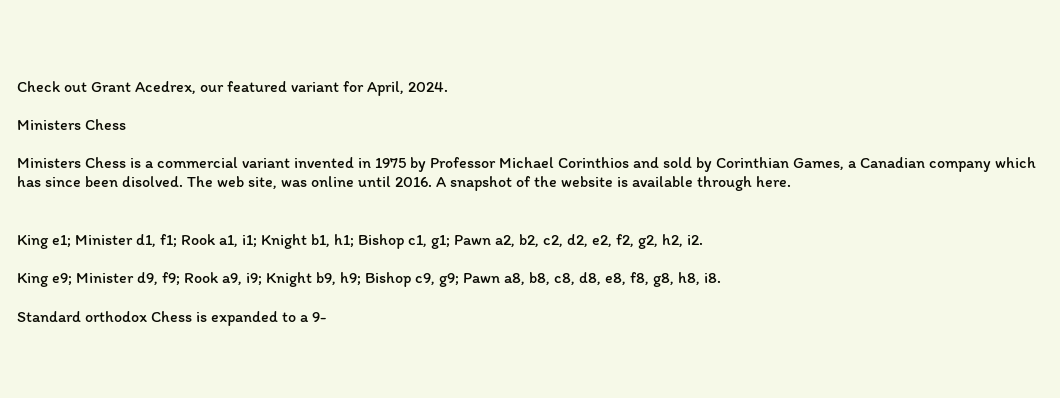Check out Grant Acedrex, our featured variant for April, 2024.

Ministers Chess

Ministers Chess is a commercial variant invented in 1975 by Professor Michael Corinthios and sold by Corinthian Games, a Canadian company which has since been disolved. The web site, was online until 2016. A snapshot of the website is available through here.


King e1; Minister d1, f1; Rook a1, i1; Knight b1, h1; Bishop c1, g1; Pawn a2, b2, c2, d2, e2, f2, g2, h2, i2.

King e9; Minister d9, f9; Rook a9, i9; Knight b9, h9; Bishop c9, g9; Pawn a8, b8, c8, d8, e8, f8, g8, h8, i8.

Standard orthodox Chess is expanded to a 9-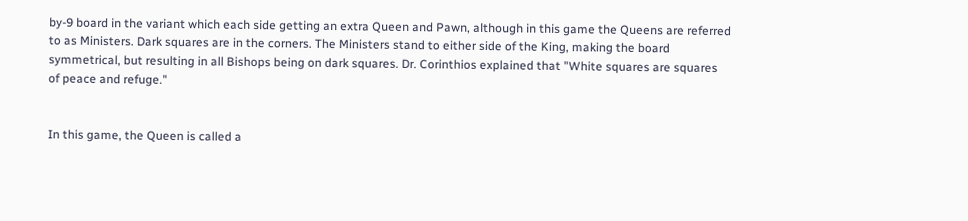by-9 board in the variant which each side getting an extra Queen and Pawn, although in this game the Queens are referred to as Ministers. Dark squares are in the corners. The Ministers stand to either side of the King, making the board symmetrical, but resulting in all Bishops being on dark squares. Dr. Corinthios explained that "White squares are squares of peace and refuge."


In this game, the Queen is called a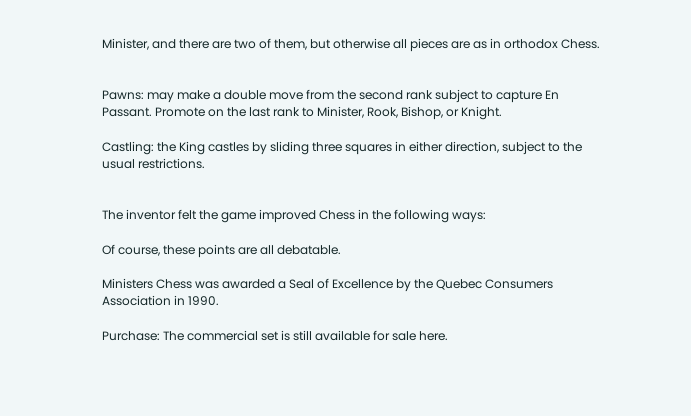Minister, and there are two of them, but otherwise all pieces are as in orthodox Chess.


Pawns: may make a double move from the second rank subject to capture En Passant. Promote on the last rank to Minister, Rook, Bishop, or Knight.

Castling: the King castles by sliding three squares in either direction, subject to the usual restrictions.


The inventor felt the game improved Chess in the following ways:

Of course, these points are all debatable.

Ministers Chess was awarded a Seal of Excellence by the Quebec Consumers Association in 1990.

Purchase: The commercial set is still available for sale here.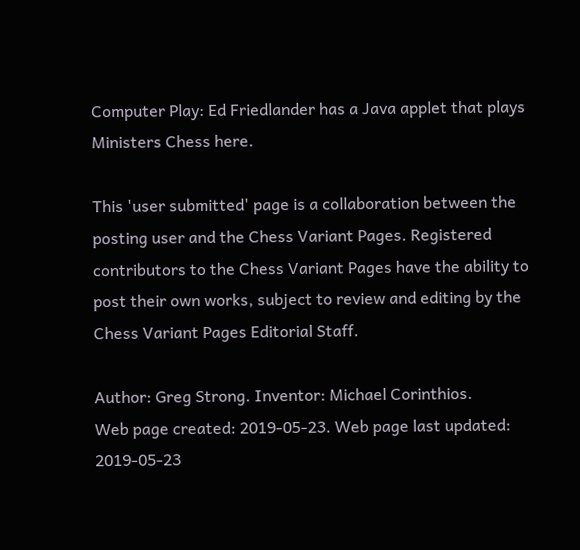Computer Play: Ed Friedlander has a Java applet that plays Ministers Chess here.

This 'user submitted' page is a collaboration between the posting user and the Chess Variant Pages. Registered contributors to the Chess Variant Pages have the ability to post their own works, subject to review and editing by the Chess Variant Pages Editorial Staff.

Author: Greg Strong. Inventor: Michael Corinthios.
Web page created: 2019-05-23. Web page last updated: 2019-05-23